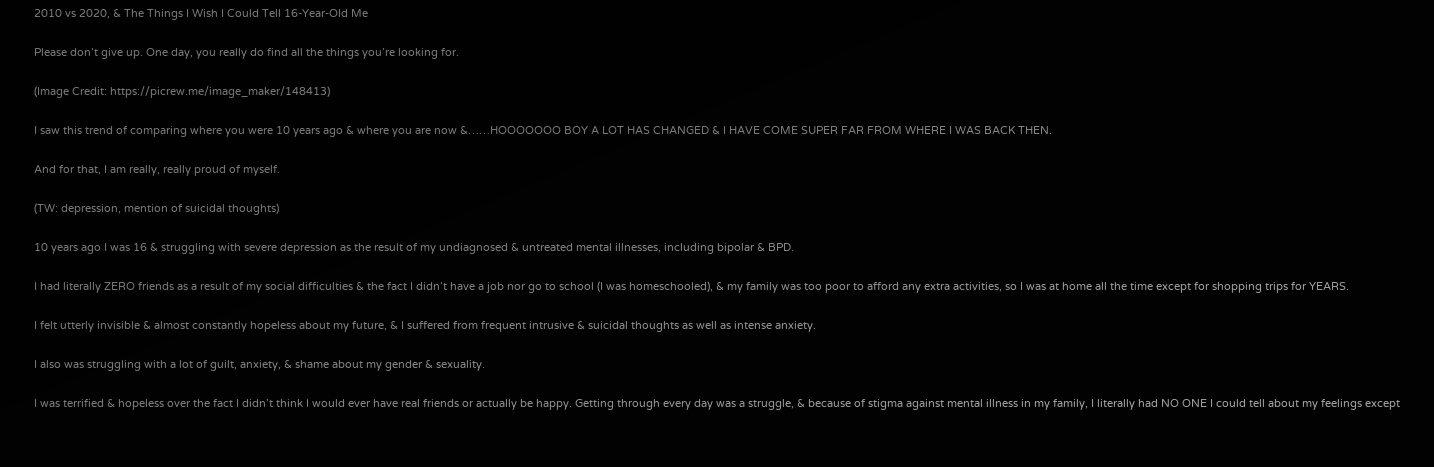2010 vs 2020, & The Things I Wish I Could Tell 16-Year-Old Me

Please don’t give up. One day, you really do find all the things you’re looking for.

(Image Credit: https://picrew.me/image_maker/148413)

I saw this trend of comparing where you were 10 years ago & where you are now &……HOOOOOOO BOY A LOT HAS CHANGED & I HAVE COME SUPER FAR FROM WHERE I WAS BACK THEN.

And for that, I am really, really proud of myself.

(TW: depression, mention of suicidal thoughts)

10 years ago I was 16 & struggling with severe depression as the result of my undiagnosed & untreated mental illnesses, including bipolar & BPD.

I had literally ZERO friends as a result of my social difficulties & the fact I didn’t have a job nor go to school (I was homeschooled), & my family was too poor to afford any extra activities, so I was at home all the time except for shopping trips for YEARS.

I felt utterly invisible & almost constantly hopeless about my future, & I suffered from frequent intrusive & suicidal thoughts as well as intense anxiety.

I also was struggling with a lot of guilt, anxiety, & shame about my gender & sexuality.

I was terrified & hopeless over the fact I didn’t think I would ever have real friends or actually be happy. Getting through every day was a struggle, & because of stigma against mental illness in my family, I literally had NO ONE I could tell about my feelings except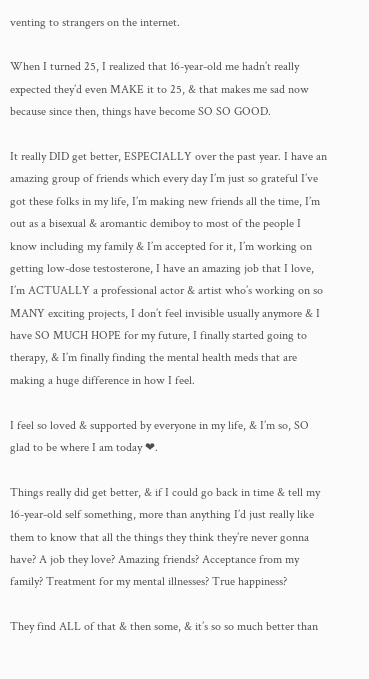venting to strangers on the internet.

When I turned 25, I realized that 16-year-old me hadn’t really expected they’d even MAKE it to 25, & that makes me sad now because since then, things have become SO SO GOOD.

It really DID get better, ESPECIALLY over the past year. I have an amazing group of friends which every day I’m just so grateful I’ve got these folks in my life, I’m making new friends all the time, I’m out as a bisexual & aromantic demiboy to most of the people I know including my family & I’m accepted for it, I’m working on getting low-dose testosterone, I have an amazing job that I love, I’m ACTUALLY a professional actor & artist who’s working on so MANY exciting projects, I don’t feel invisible usually anymore & I have SO MUCH HOPE for my future, I finally started going to therapy, & I’m finally finding the mental health meds that are making a huge difference in how I feel.

I feel so loved & supported by everyone in my life, & I’m so, SO glad to be where I am today ❤.

Things really did get better, & if I could go back in time & tell my 16-year-old self something, more than anything I’d just really like them to know that all the things they think they’re never gonna have? A job they love? Amazing friends? Acceptance from my family? Treatment for my mental illnesses? True happiness?

They find ALL of that & then some, & it’s so so much better than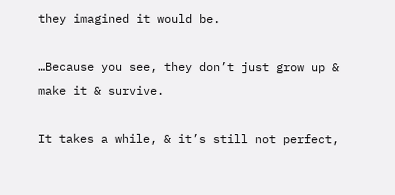they imagined it would be.

…Because you see, they don’t just grow up & make it & survive.

It takes a while, & it’s still not perfect,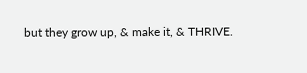but they grow up, & make it, & THRIVE.